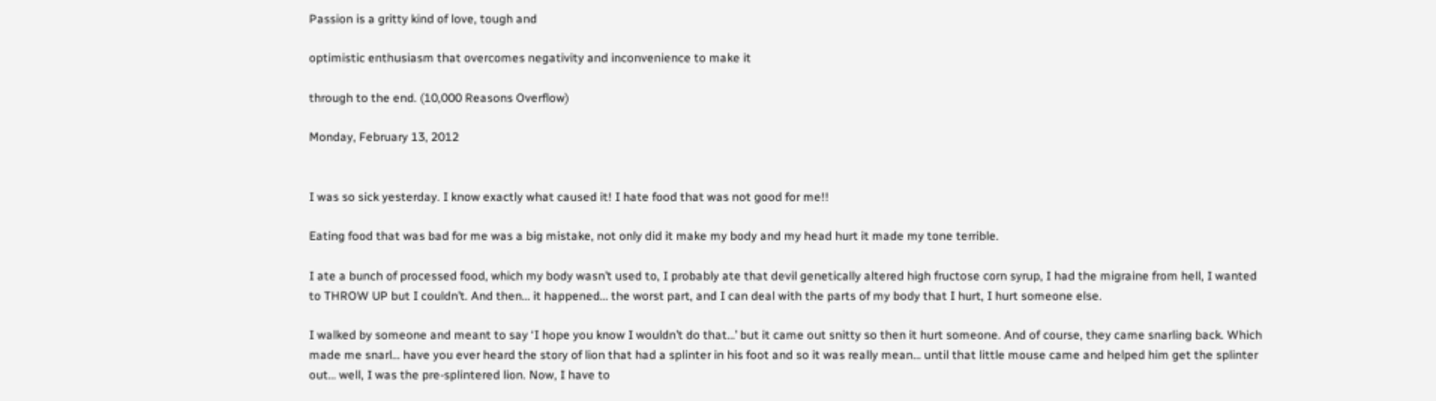Passion is a gritty kind of love, tough and

optimistic enthusiasm that overcomes negativity and inconvenience to make it

through to the end. (10,000 Reasons Overflow)

Monday, February 13, 2012


I was so sick yesterday. I know exactly what caused it! I hate food that was not good for me!!

Eating food that was bad for me was a big mistake, not only did it make my body and my head hurt it made my tone terrible.

I ate a bunch of processed food, which my body wasn’t used to, I probably ate that devil genetically altered high fructose corn syrup, I had the migraine from hell, I wanted to THROW UP but I couldn’t. And then… it happened… the worst part, and I can deal with the parts of my body that I hurt, I hurt someone else.

I walked by someone and meant to say ‘I hope you know I wouldn’t do that…’ but it came out snitty so then it hurt someone. And of course, they came snarling back. Which made me snarl… have you ever heard the story of lion that had a splinter in his foot and so it was really mean… until that little mouse came and helped him get the splinter out… well, I was the pre-splintered lion. Now, I have to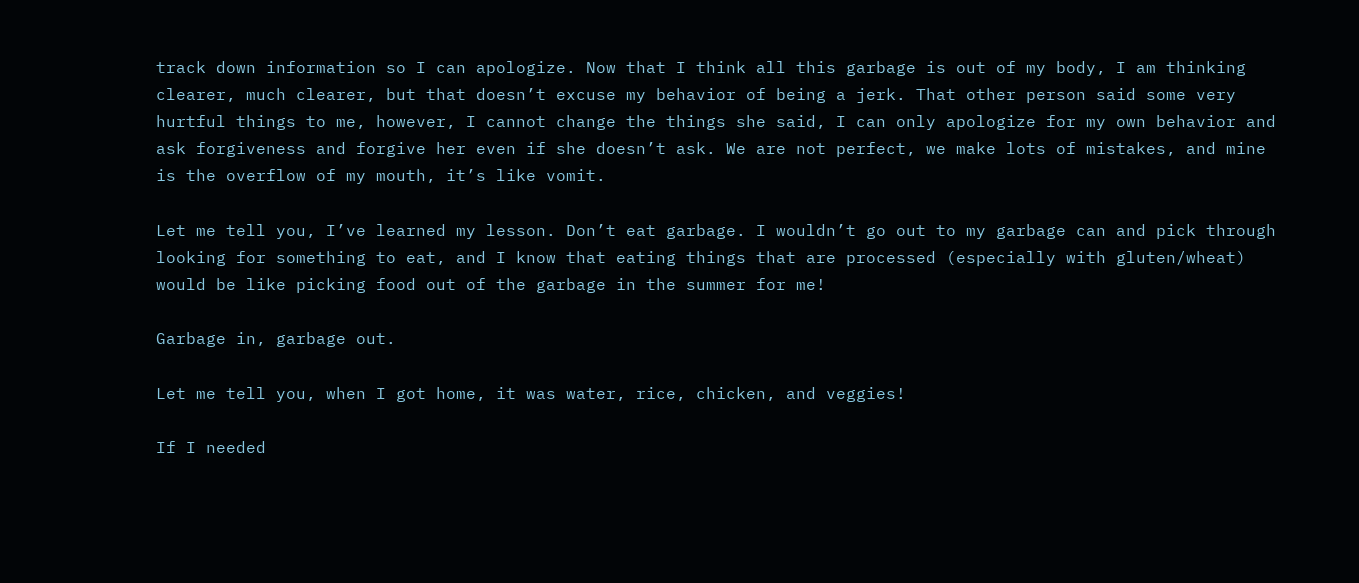track down information so I can apologize. Now that I think all this garbage is out of my body, I am thinking clearer, much clearer, but that doesn’t excuse my behavior of being a jerk. That other person said some very hurtful things to me, however, I cannot change the things she said, I can only apologize for my own behavior and ask forgiveness and forgive her even if she doesn’t ask. We are not perfect, we make lots of mistakes, and mine is the overflow of my mouth, it’s like vomit.

Let me tell you, I’ve learned my lesson. Don’t eat garbage. I wouldn’t go out to my garbage can and pick through looking for something to eat, and I know that eating things that are processed (especially with gluten/wheat) would be like picking food out of the garbage in the summer for me!

Garbage in, garbage out.

Let me tell you, when I got home, it was water, rice, chicken, and veggies!

If I needed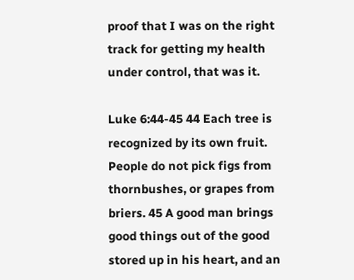proof that I was on the right track for getting my health under control, that was it.

Luke 6:44-45 44 Each tree is recognized by its own fruit. People do not pick figs from thornbushes, or grapes from briers. 45 A good man brings good things out of the good stored up in his heart, and an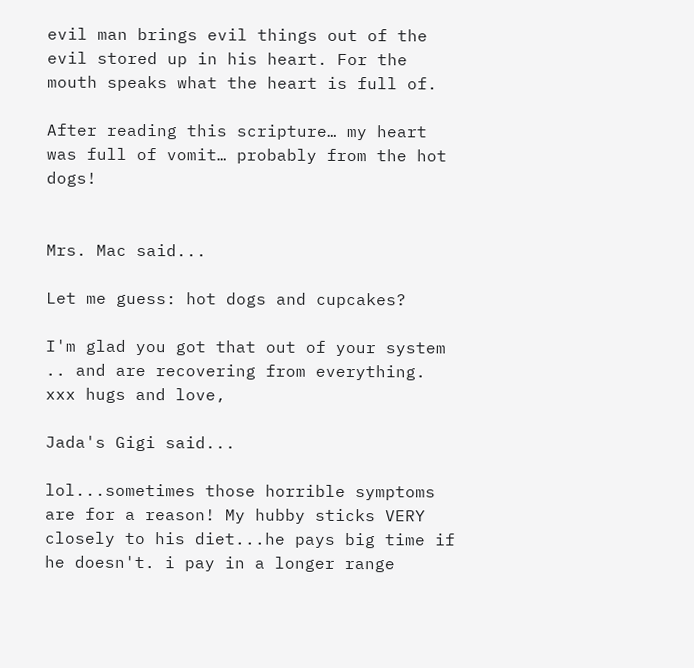evil man brings evil things out of the evil stored up in his heart. For the mouth speaks what the heart is full of.

After reading this scripture… my heart was full of vomit… probably from the hot dogs!


Mrs. Mac said...

Let me guess: hot dogs and cupcakes?

I'm glad you got that out of your system .. and are recovering from everything. xxx hugs and love,

Jada's Gigi said...

lol...sometimes those horrible symptoms are for a reason! My hubby sticks VERY closely to his diet...he pays big time if he doesn't. i pay in a longer range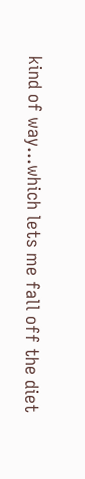kind of way...which lets me fall off the diet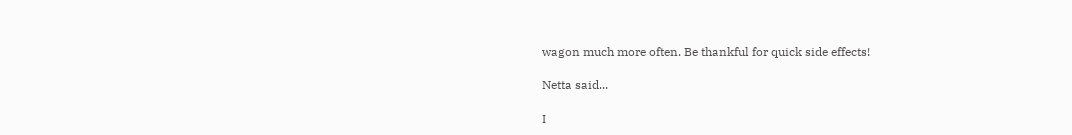wagon much more often. Be thankful for quick side effects!

Netta said...

I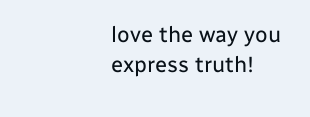love the way you express truth!